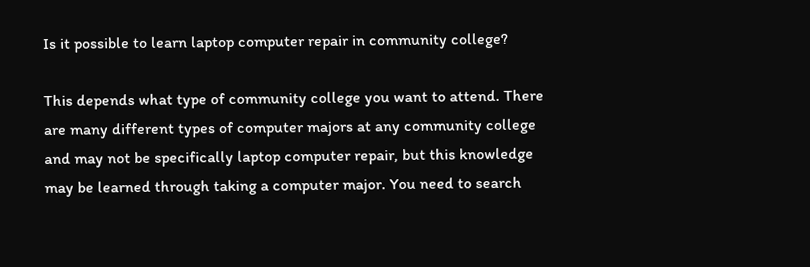Is it possible to learn laptop computer repair in community college?

This depends what type of community college you want to attend. There are many different types of computer majors at any community college and may not be specifically laptop computer repair, but this knowledge may be learned through taking a computer major. You need to search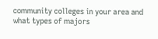community colleges in your area and what types of majors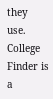they use. College Finder is a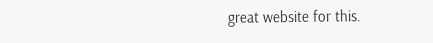great website for this.